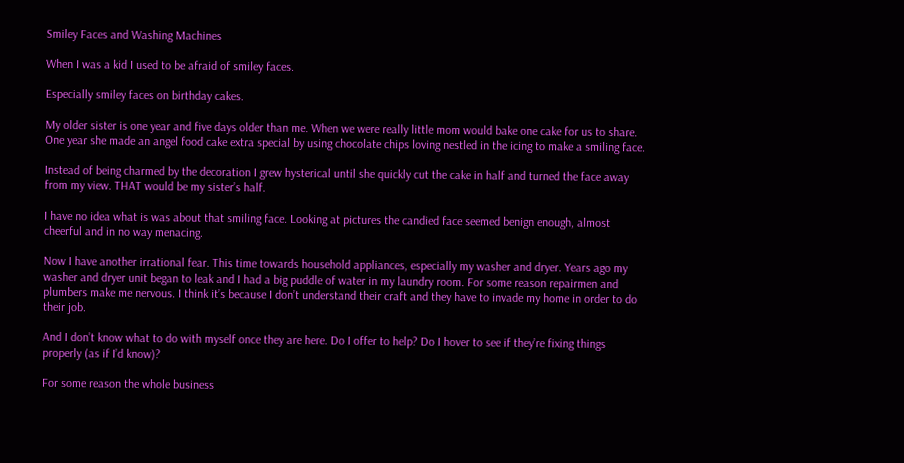Smiley Faces and Washing Machines

When I was a kid I used to be afraid of smiley faces.

Especially smiley faces on birthday cakes.

My older sister is one year and five days older than me. When we were really little mom would bake one cake for us to share.  One year she made an angel food cake extra special by using chocolate chips loving nestled in the icing to make a smiling face.

Instead of being charmed by the decoration I grew hysterical until she quickly cut the cake in half and turned the face away from my view. THAT would be my sister’s half.

I have no idea what is was about that smiling face. Looking at pictures the candied face seemed benign enough, almost cheerful and in no way menacing.

Now I have another irrational fear. This time towards household appliances, especially my washer and dryer. Years ago my washer and dryer unit began to leak and I had a big puddle of water in my laundry room. For some reason repairmen and plumbers make me nervous. I think it’s because I don’t understand their craft and they have to invade my home in order to do their job.

And I don’t know what to do with myself once they are here. Do I offer to help? Do I hover to see if they’re fixing things properly (as if I’d know)?

For some reason the whole business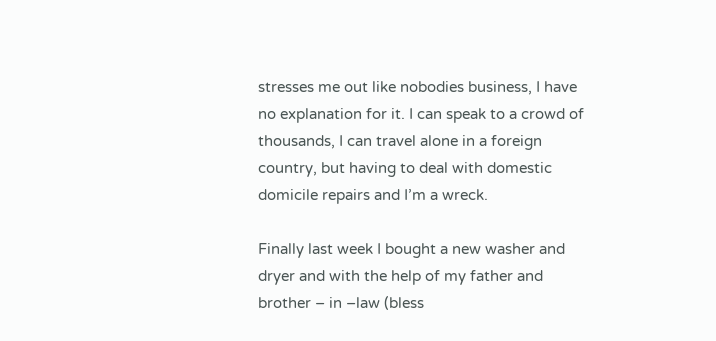stresses me out like nobodies business, I have no explanation for it. I can speak to a crowd of thousands, I can travel alone in a foreign country, but having to deal with domestic domicile repairs and I’m a wreck.

Finally last week I bought a new washer and dryer and with the help of my father and brother – in –law (bless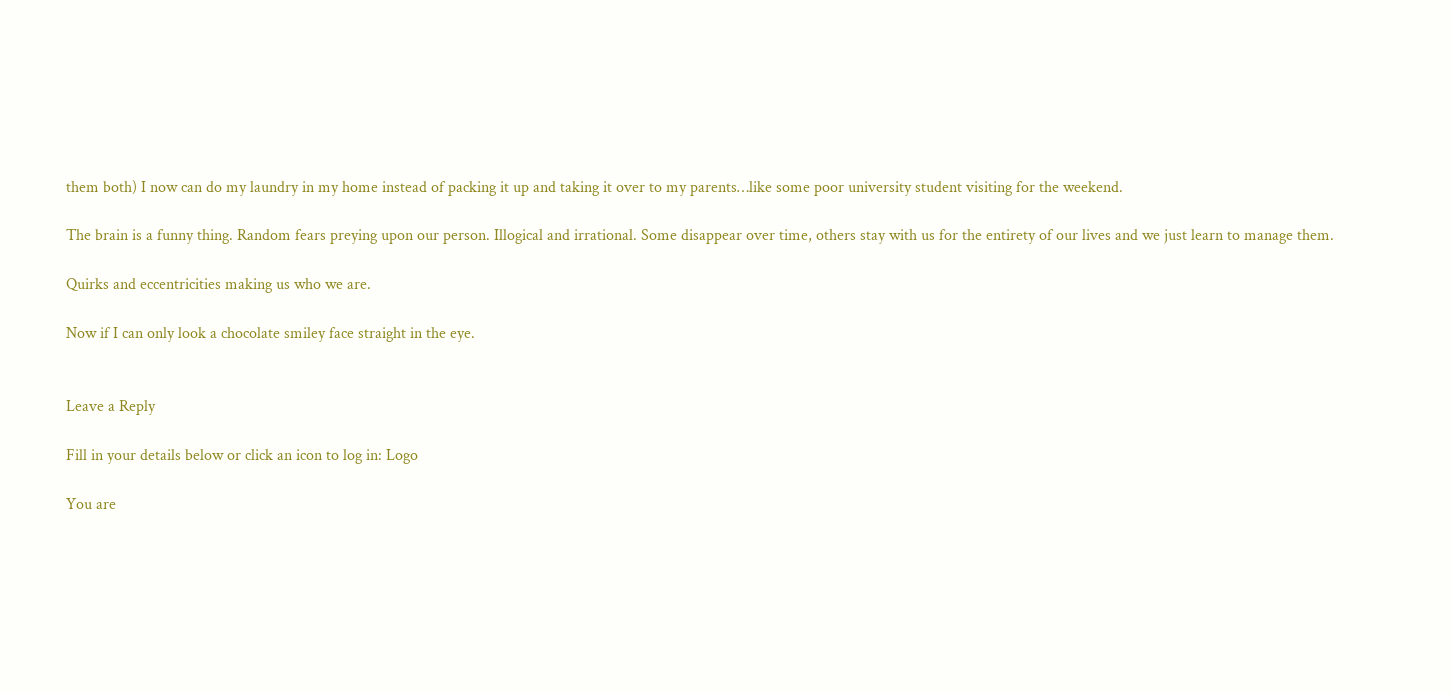them both) I now can do my laundry in my home instead of packing it up and taking it over to my parents…like some poor university student visiting for the weekend.

The brain is a funny thing. Random fears preying upon our person. Illogical and irrational. Some disappear over time, others stay with us for the entirety of our lives and we just learn to manage them.

Quirks and eccentricities making us who we are.

Now if I can only look a chocolate smiley face straight in the eye.


Leave a Reply

Fill in your details below or click an icon to log in: Logo

You are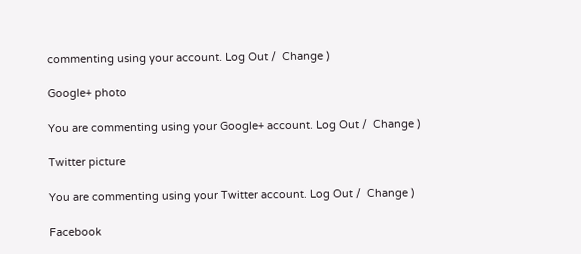commenting using your account. Log Out /  Change )

Google+ photo

You are commenting using your Google+ account. Log Out /  Change )

Twitter picture

You are commenting using your Twitter account. Log Out /  Change )

Facebook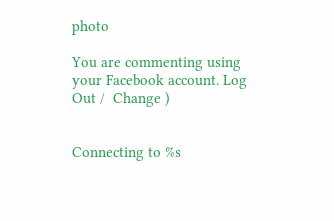photo

You are commenting using your Facebook account. Log Out /  Change )


Connecting to %s